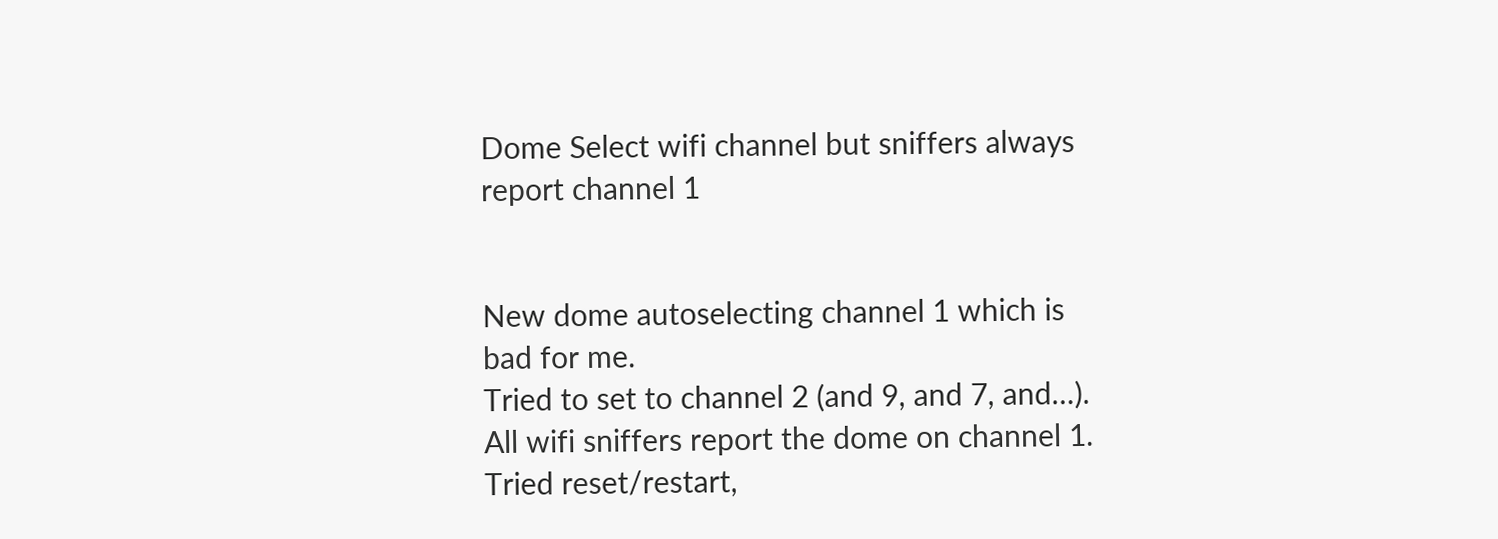Dome Select wifi channel but sniffers always report channel 1


New dome autoselecting channel 1 which is bad for me.
Tried to set to channel 2 (and 9, and 7, and…).
All wifi sniffers report the dome on channel 1.
Tried reset/restart,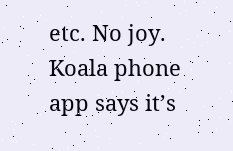etc. No joy.
Koala phone app says it’s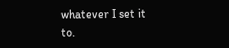whatever I set it to.